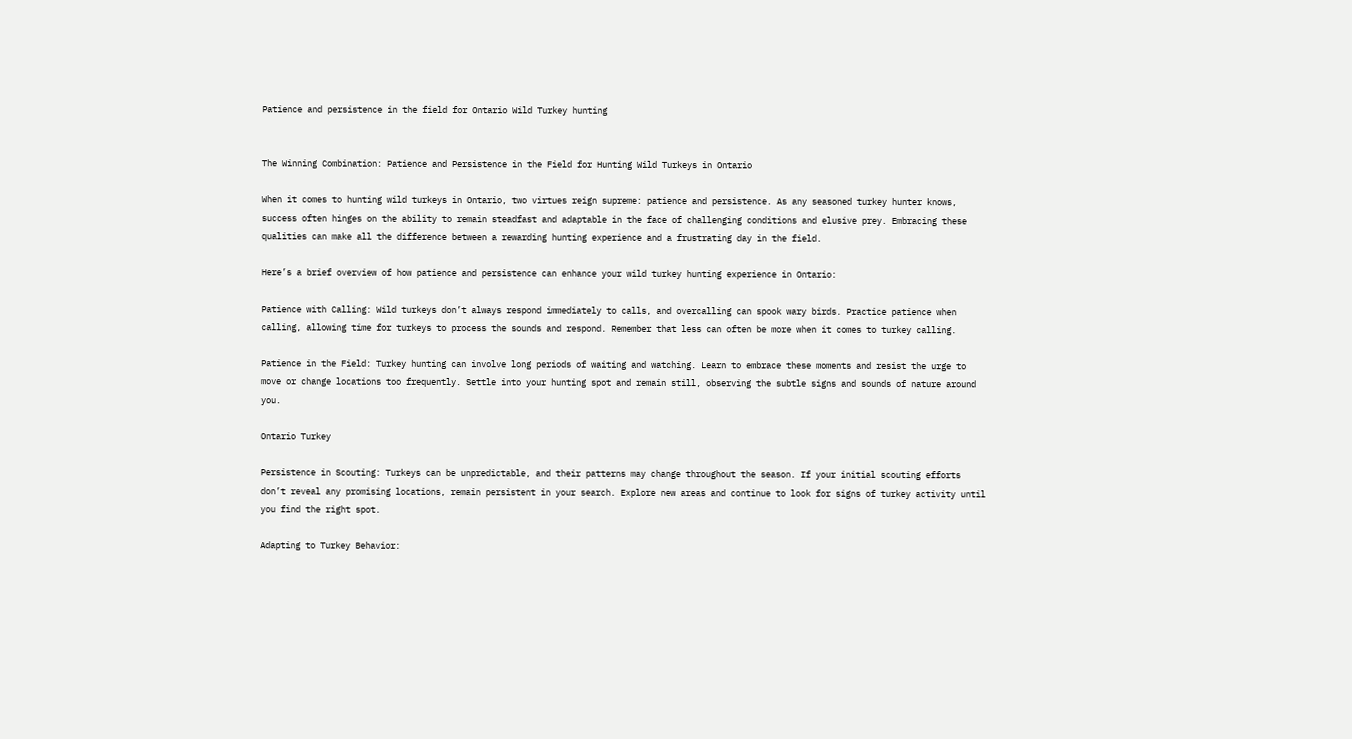Patience and persistence in the field for Ontario Wild Turkey hunting


The Winning Combination: Patience and Persistence in the Field for Hunting Wild Turkeys in Ontario

When it comes to hunting wild turkeys in Ontario, two virtues reign supreme: patience and persistence. As any seasoned turkey hunter knows, success often hinges on the ability to remain steadfast and adaptable in the face of challenging conditions and elusive prey. Embracing these qualities can make all the difference between a rewarding hunting experience and a frustrating day in the field.

Here’s a brief overview of how patience and persistence can enhance your wild turkey hunting experience in Ontario:

Patience with Calling: Wild turkeys don’t always respond immediately to calls, and overcalling can spook wary birds. Practice patience when calling, allowing time for turkeys to process the sounds and respond. Remember that less can often be more when it comes to turkey calling.

Patience in the Field: Turkey hunting can involve long periods of waiting and watching. Learn to embrace these moments and resist the urge to move or change locations too frequently. Settle into your hunting spot and remain still, observing the subtle signs and sounds of nature around you.

Ontario Turkey

Persistence in Scouting: Turkeys can be unpredictable, and their patterns may change throughout the season. If your initial scouting efforts don’t reveal any promising locations, remain persistent in your search. Explore new areas and continue to look for signs of turkey activity until you find the right spot.

Adapting to Turkey Behavior: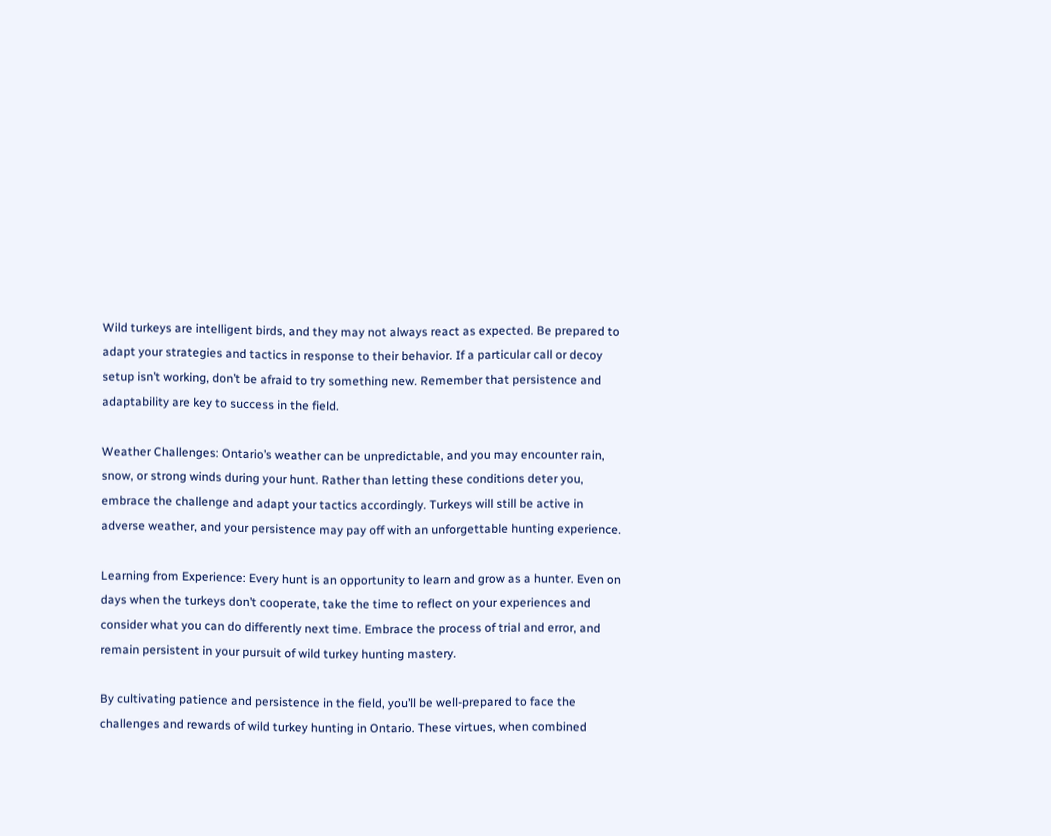Wild turkeys are intelligent birds, and they may not always react as expected. Be prepared to adapt your strategies and tactics in response to their behavior. If a particular call or decoy setup isn’t working, don’t be afraid to try something new. Remember that persistence and adaptability are key to success in the field.

Weather Challenges: Ontario’s weather can be unpredictable, and you may encounter rain, snow, or strong winds during your hunt. Rather than letting these conditions deter you, embrace the challenge and adapt your tactics accordingly. Turkeys will still be active in adverse weather, and your persistence may pay off with an unforgettable hunting experience.

Learning from Experience: Every hunt is an opportunity to learn and grow as a hunter. Even on days when the turkeys don’t cooperate, take the time to reflect on your experiences and consider what you can do differently next time. Embrace the process of trial and error, and remain persistent in your pursuit of wild turkey hunting mastery.

By cultivating patience and persistence in the field, you’ll be well-prepared to face the challenges and rewards of wild turkey hunting in Ontario. These virtues, when combined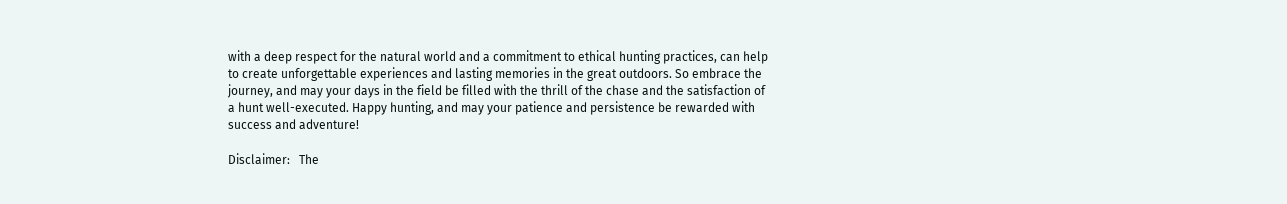with a deep respect for the natural world and a commitment to ethical hunting practices, can help to create unforgettable experiences and lasting memories in the great outdoors. So embrace the journey, and may your days in the field be filled with the thrill of the chase and the satisfaction of a hunt well-executed. Happy hunting, and may your patience and persistence be rewarded with success and adventure!

Disclaimer:   The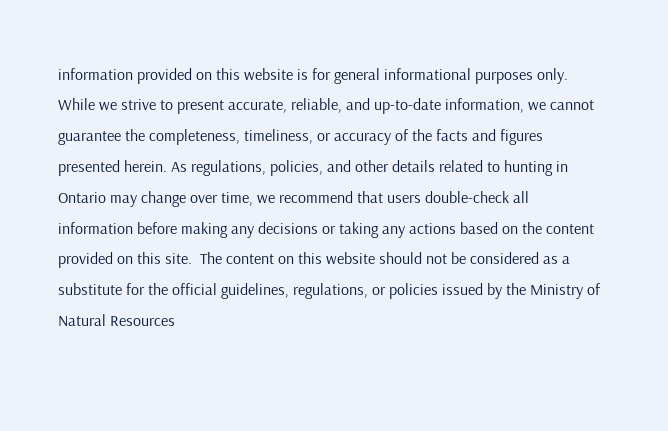information provided on this website is for general informational purposes only. While we strive to present accurate, reliable, and up-to-date information, we cannot guarantee the completeness, timeliness, or accuracy of the facts and figures presented herein. As regulations, policies, and other details related to hunting in Ontario may change over time, we recommend that users double-check all information before making any decisions or taking any actions based on the content provided on this site.  The content on this website should not be considered as a substitute for the official guidelines, regulations, or policies issued by the Ministry of Natural Resources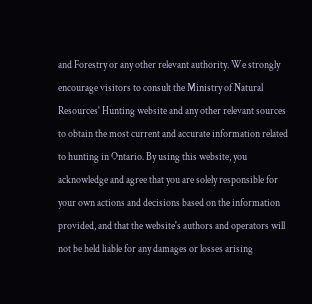and Forestry or any other relevant authority. We strongly encourage visitors to consult the Ministry of Natural Resources' Hunting website and any other relevant sources to obtain the most current and accurate information related to hunting in Ontario. By using this website, you acknowledge and agree that you are solely responsible for your own actions and decisions based on the information provided, and that the website's authors and operators will not be held liable for any damages or losses arising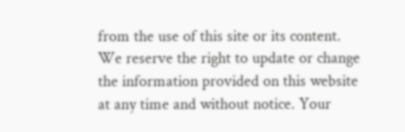from the use of this site or its content.  We reserve the right to update or change the information provided on this website at any time and without notice. Your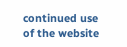continued use of the website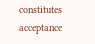constitutes acceptance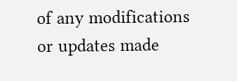of any modifications or updates made